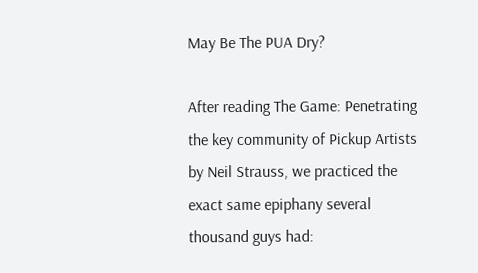May Be The PUA Dry?

After reading The Game: Penetrating the key community of Pickup Artists by Neil Strauss, we practiced the exact same epiphany several thousand guys had: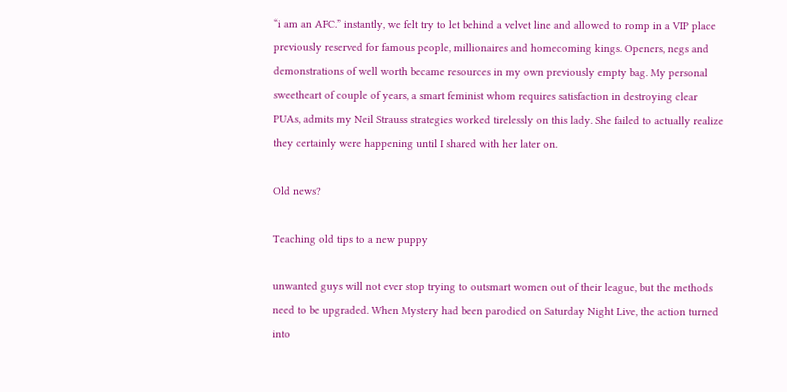“i am an AFC.” instantly, we felt try to let behind a velvet line and allowed to romp in a VIP place previously reserved for famous people, millionaires and homecoming kings. Openers, negs and demonstrations of well worth became resources in my own previously empty bag. My personal sweetheart of couple of years, a smart feminist whom requires satisfaction in destroying clear PUAs, admits my Neil Strauss strategies worked tirelessly on this lady. She failed to actually realize they certainly were happening until I shared with her later on.

Old news?

Teaching old tips to a new puppy

unwanted guys will not ever stop trying to outsmart women out of their league, but the methods need to be upgraded. When Mystery had been parodied on Saturday Night Live, the action turned into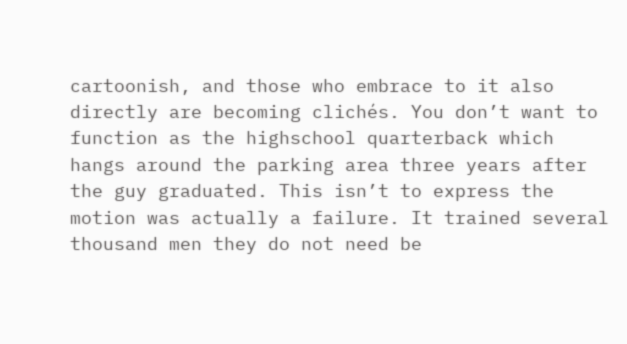cartoonish, and those who embrace to it also directly are becoming clichés. You don’t want to function as the highschool quarterback which hangs around the parking area three years after the guy graduated. This isn’t to express the motion was actually a failure. It trained several thousand men they do not need be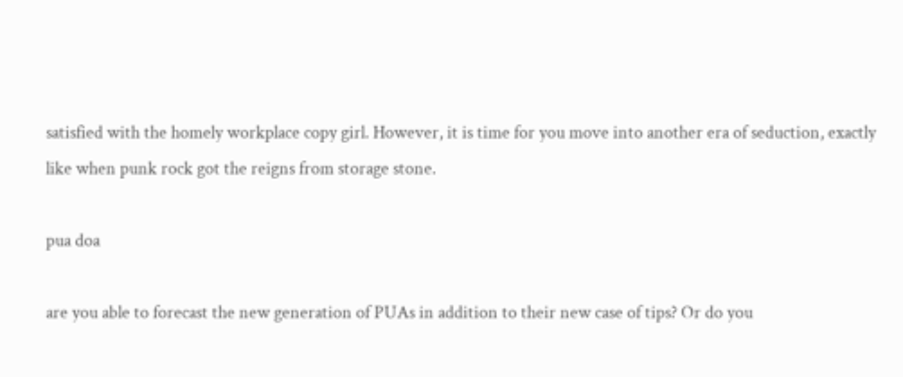satisfied with the homely workplace copy girl. However, it is time for you move into another era of seduction, exactly like when punk rock got the reigns from storage stone.

pua doa

are you able to forecast the new generation of PUAs in addition to their new case of tips? Or do you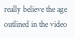really believe the age outlined in the video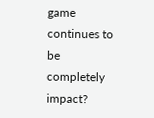game continues to be completely impact?